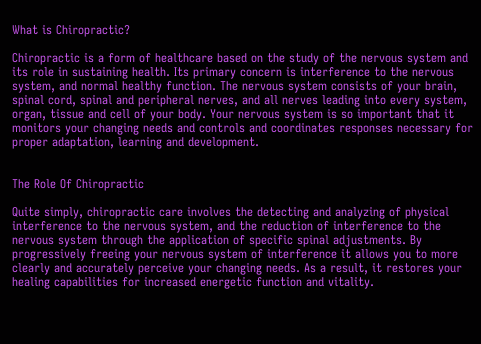What is Chiropractic?

Chiropractic is a form of healthcare based on the study of the nervous system and its role in sustaining health. Its primary concern is interference to the nervous system, and normal healthy function. The nervous system consists of your brain, spinal cord, spinal and peripheral nerves, and all nerves leading into every system, organ, tissue and cell of your body. Your nervous system is so important that it monitors your changing needs and controls and coordinates responses necessary for proper adaptation, learning and development.


The Role Of Chiropractic

Quite simply, chiropractic care involves the detecting and analyzing of physical interference to the nervous system, and the reduction of interference to the nervous system through the application of specific spinal adjustments. By progressively freeing your nervous system of interference it allows you to more clearly and accurately perceive your changing needs. As a result, it restores your healing capabilities for increased energetic function and vitality.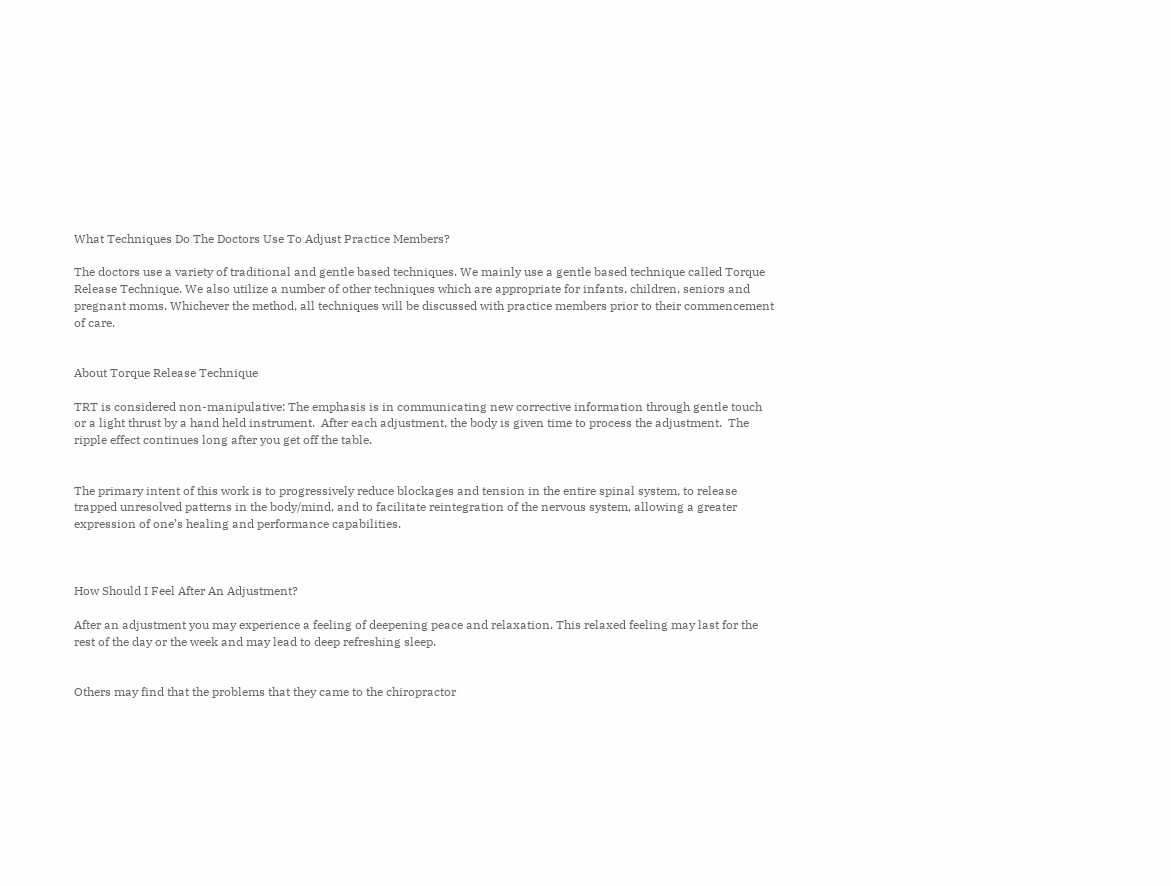What Techniques Do The Doctors Use To Adjust Practice Members?

The doctors use a variety of traditional and gentle based techniques. We mainly use a gentle based technique called Torque Release Technique. We also utilize a number of other techniques which are appropriate for infants, children, seniors and pregnant moms. Whichever the method, all techniques will be discussed with practice members prior to their commencement of care.


About Torque Release Technique

TRT is considered non-manipulative: The emphasis is in communicating new corrective information through gentle touch or a light thrust by a hand held instrument.  After each adjustment, the body is given time to process the adjustment.  The ripple effect continues long after you get off the table.


The primary intent of this work is to progressively reduce blockages and tension in the entire spinal system, to release trapped unresolved patterns in the body/mind, and to facilitate reintegration of the nervous system, allowing a greater expression of one’s healing and performance capabilities.



How Should I Feel After An Adjustment?

After an adjustment you may experience a feeling of deepening peace and relaxation. This relaxed feeling may last for the rest of the day or the week and may lead to deep refreshing sleep.


Others may find that the problems that they came to the chiropractor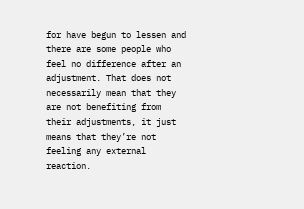for have begun to lessen and there are some people who feel no difference after an adjustment. That does not necessarily mean that they are not benefiting from their adjustments, it just means that they’re not feeling any external reaction.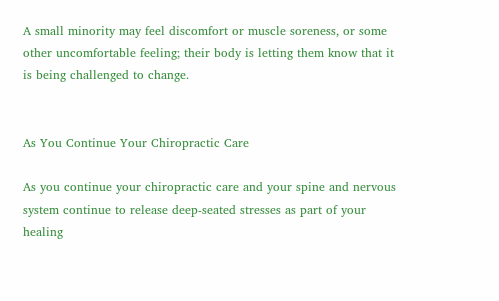A small minority may feel discomfort or muscle soreness, or some other uncomfortable feeling; their body is letting them know that it is being challenged to change.


As You Continue Your Chiropractic Care

As you continue your chiropractic care and your spine and nervous system continue to release deep-seated stresses as part of your healing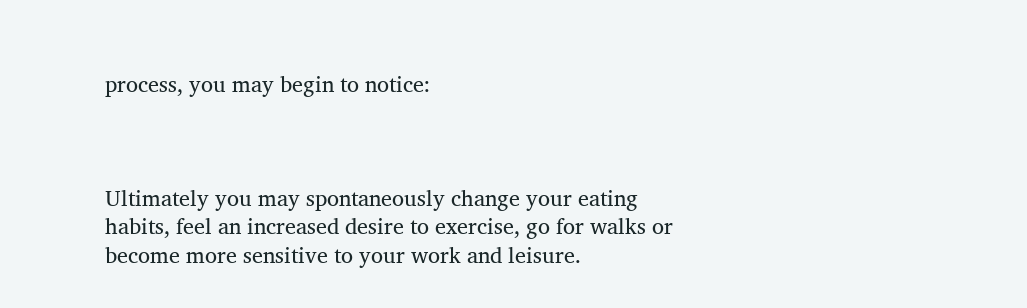process, you may begin to notice:



Ultimately you may spontaneously change your eating habits, feel an increased desire to exercise, go for walks or become more sensitive to your work and leisure.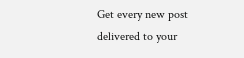Get every new post delivered to your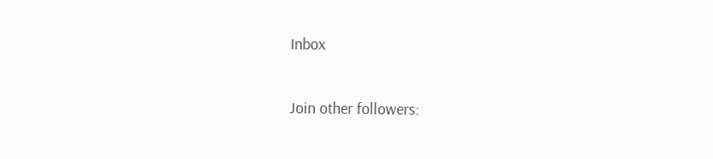Inbox

Join other followers: